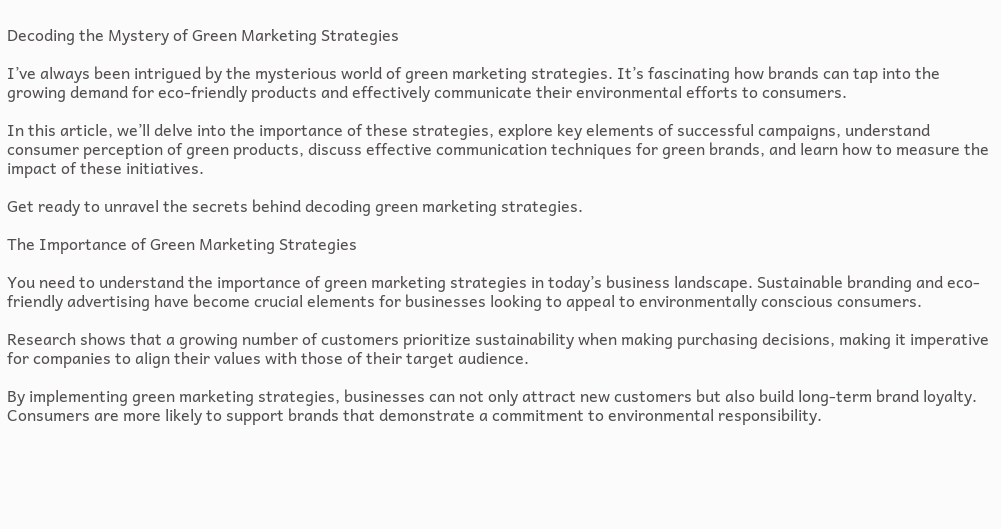Decoding the Mystery of Green Marketing Strategies

I’ve always been intrigued by the mysterious world of green marketing strategies. It’s fascinating how brands can tap into the growing demand for eco-friendly products and effectively communicate their environmental efforts to consumers.

In this article, we’ll delve into the importance of these strategies, explore key elements of successful campaigns, understand consumer perception of green products, discuss effective communication techniques for green brands, and learn how to measure the impact of these initiatives.

Get ready to unravel the secrets behind decoding green marketing strategies.

The Importance of Green Marketing Strategies

You need to understand the importance of green marketing strategies in today’s business landscape. Sustainable branding and eco-friendly advertising have become crucial elements for businesses looking to appeal to environmentally conscious consumers.

Research shows that a growing number of customers prioritize sustainability when making purchasing decisions, making it imperative for companies to align their values with those of their target audience.

By implementing green marketing strategies, businesses can not only attract new customers but also build long-term brand loyalty. Consumers are more likely to support brands that demonstrate a commitment to environmental responsibility.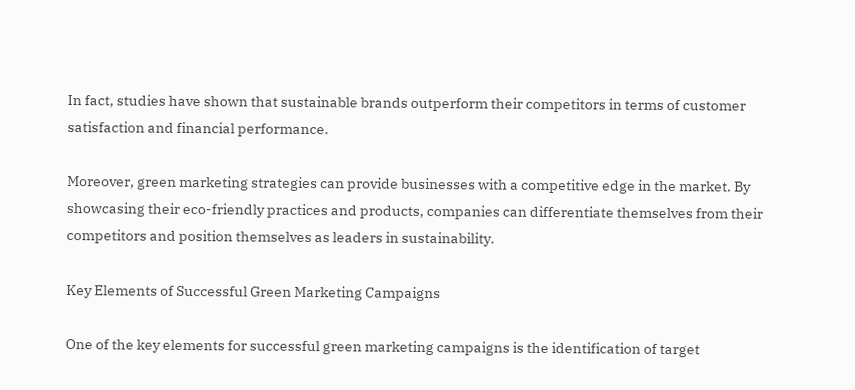In fact, studies have shown that sustainable brands outperform their competitors in terms of customer satisfaction and financial performance.

Moreover, green marketing strategies can provide businesses with a competitive edge in the market. By showcasing their eco-friendly practices and products, companies can differentiate themselves from their competitors and position themselves as leaders in sustainability.

Key Elements of Successful Green Marketing Campaigns

One of the key elements for successful green marketing campaigns is the identification of target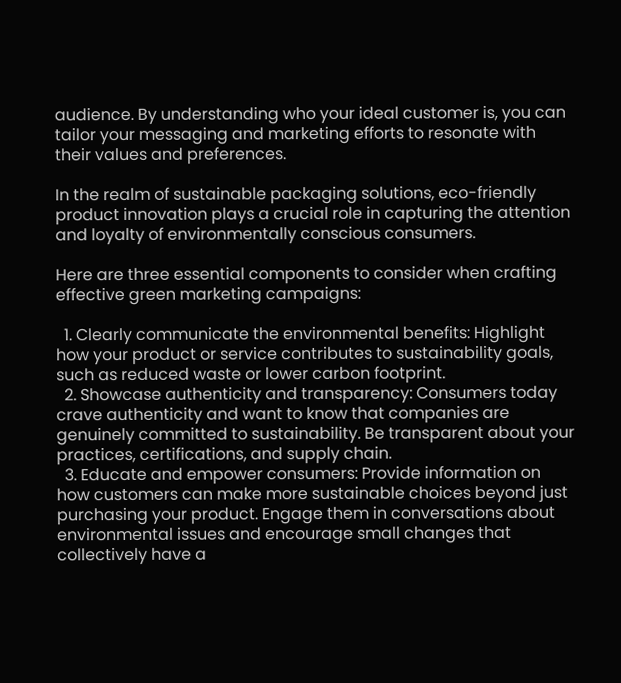audience. By understanding who your ideal customer is, you can tailor your messaging and marketing efforts to resonate with their values and preferences.

In the realm of sustainable packaging solutions, eco-friendly product innovation plays a crucial role in capturing the attention and loyalty of environmentally conscious consumers.

Here are three essential components to consider when crafting effective green marketing campaigns:

  1. Clearly communicate the environmental benefits: Highlight how your product or service contributes to sustainability goals, such as reduced waste or lower carbon footprint.
  2. Showcase authenticity and transparency: Consumers today crave authenticity and want to know that companies are genuinely committed to sustainability. Be transparent about your practices, certifications, and supply chain.
  3. Educate and empower consumers: Provide information on how customers can make more sustainable choices beyond just purchasing your product. Engage them in conversations about environmental issues and encourage small changes that collectively have a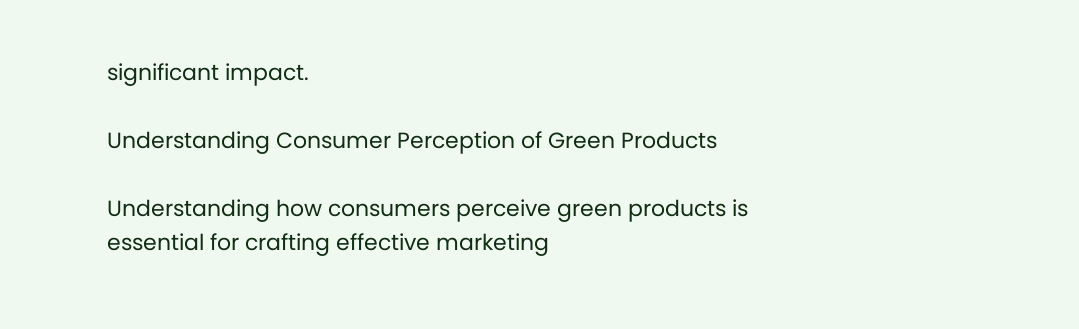significant impact.

Understanding Consumer Perception of Green Products

Understanding how consumers perceive green products is essential for crafting effective marketing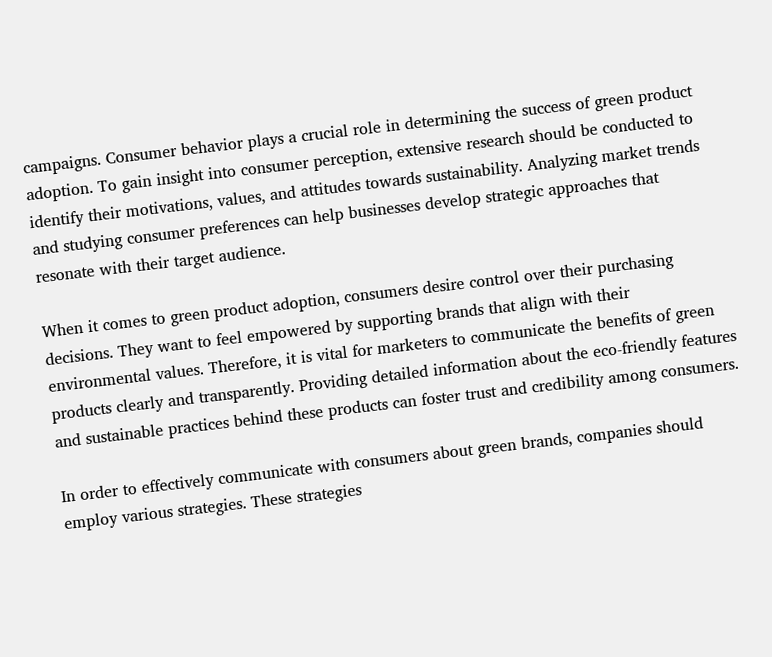campaigns. Consumer behavior plays a crucial role in determining the success of green product adoption. To gain insight into consumer perception, extensive research should be conducted to identify their motivations, values, and attitudes towards sustainability. Analyzing market trends and studying consumer preferences can help businesses develop strategic approaches that resonate with their target audience.

When it comes to green product adoption, consumers desire control over their purchasing decisions. They want to feel empowered by supporting brands that align with their environmental values. Therefore, it is vital for marketers to communicate the benefits of green products clearly and transparently. Providing detailed information about the eco-friendly features and sustainable practices behind these products can foster trust and credibility among consumers.

In order to effectively communicate with consumers about green brands, companies should employ various strategies. These strategies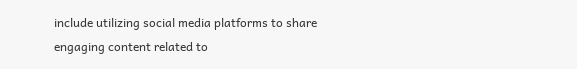include utilizing social media platforms to share engaging content related to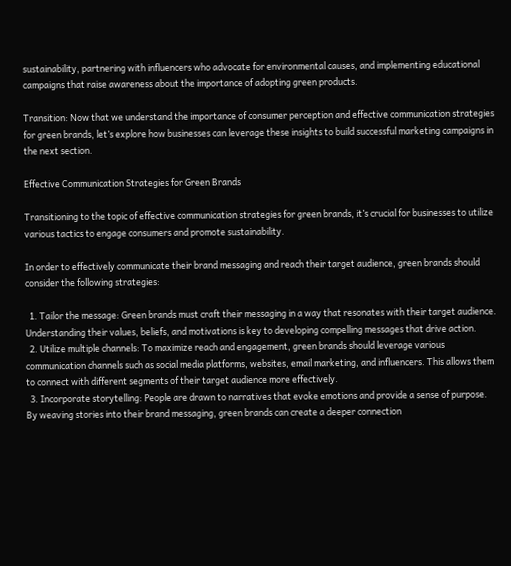sustainability, partnering with influencers who advocate for environmental causes, and implementing educational campaigns that raise awareness about the importance of adopting green products.

Transition: Now that we understand the importance of consumer perception and effective communication strategies for green brands, let’s explore how businesses can leverage these insights to build successful marketing campaigns in the next section.

Effective Communication Strategies for Green Brands

Transitioning to the topic of effective communication strategies for green brands, it’s crucial for businesses to utilize various tactics to engage consumers and promote sustainability.

In order to effectively communicate their brand messaging and reach their target audience, green brands should consider the following strategies:

  1. Tailor the message: Green brands must craft their messaging in a way that resonates with their target audience. Understanding their values, beliefs, and motivations is key to developing compelling messages that drive action.
  2. Utilize multiple channels: To maximize reach and engagement, green brands should leverage various communication channels such as social media platforms, websites, email marketing, and influencers. This allows them to connect with different segments of their target audience more effectively.
  3. Incorporate storytelling: People are drawn to narratives that evoke emotions and provide a sense of purpose. By weaving stories into their brand messaging, green brands can create a deeper connection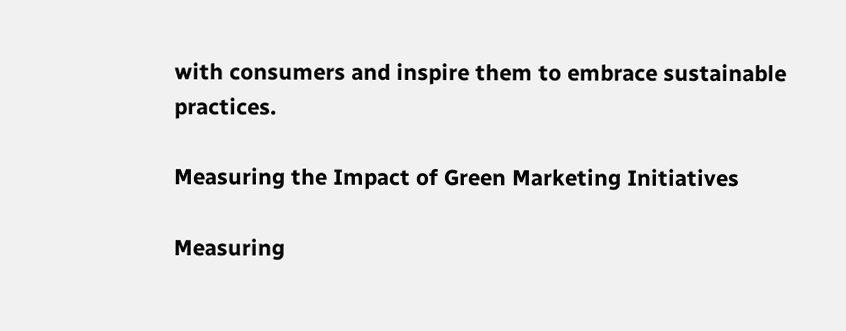with consumers and inspire them to embrace sustainable practices.

Measuring the Impact of Green Marketing Initiatives

Measuring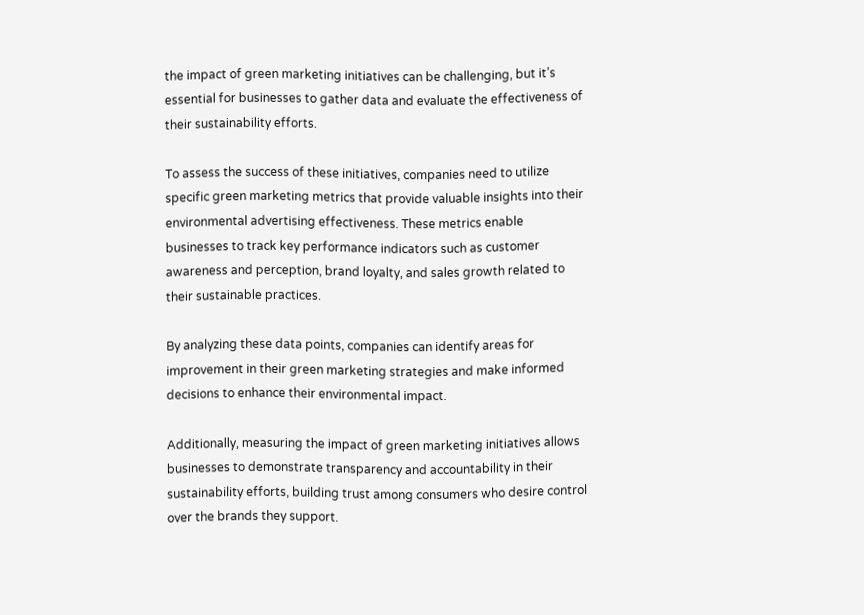the impact of green marketing initiatives can be challenging, but it’s essential for businesses to gather data and evaluate the effectiveness of their sustainability efforts.

To assess the success of these initiatives, companies need to utilize specific green marketing metrics that provide valuable insights into their environmental advertising effectiveness. These metrics enable businesses to track key performance indicators such as customer awareness and perception, brand loyalty, and sales growth related to their sustainable practices.

By analyzing these data points, companies can identify areas for improvement in their green marketing strategies and make informed decisions to enhance their environmental impact.

Additionally, measuring the impact of green marketing initiatives allows businesses to demonstrate transparency and accountability in their sustainability efforts, building trust among consumers who desire control over the brands they support.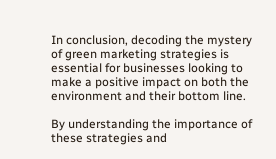In conclusion, decoding the mystery of green marketing strategies is essential for businesses looking to make a positive impact on both the environment and their bottom line.

By understanding the importance of these strategies and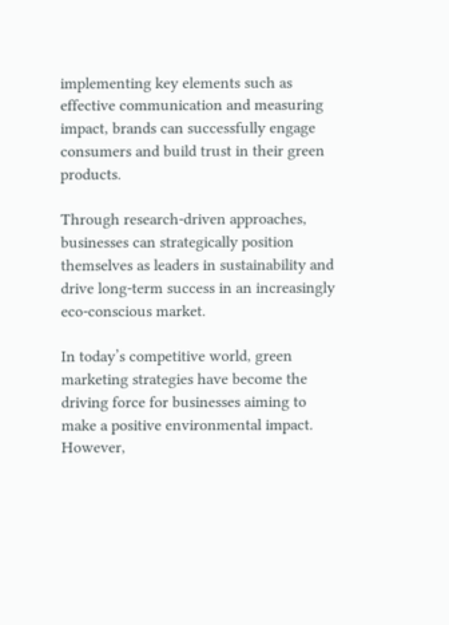implementing key elements such as effective communication and measuring impact, brands can successfully engage consumers and build trust in their green products.

Through research-driven approaches, businesses can strategically position themselves as leaders in sustainability and drive long-term success in an increasingly eco-conscious market.

In today’s competitive world, green marketing strategies have become the driving force for businesses aiming to make a positive environmental impact. However,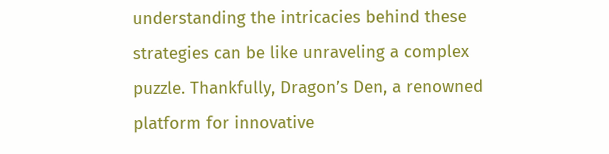understanding the intricacies behind these strategies can be like unraveling a complex puzzle. Thankfully, Dragon’s Den, a renowned platform for innovative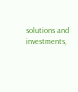solutions and investments,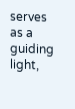serves as a guiding light,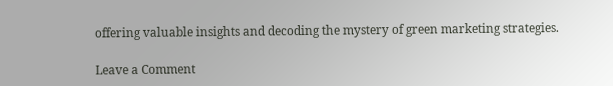offering valuable insights and decoding the mystery of green marketing strategies.

Leave a Comment